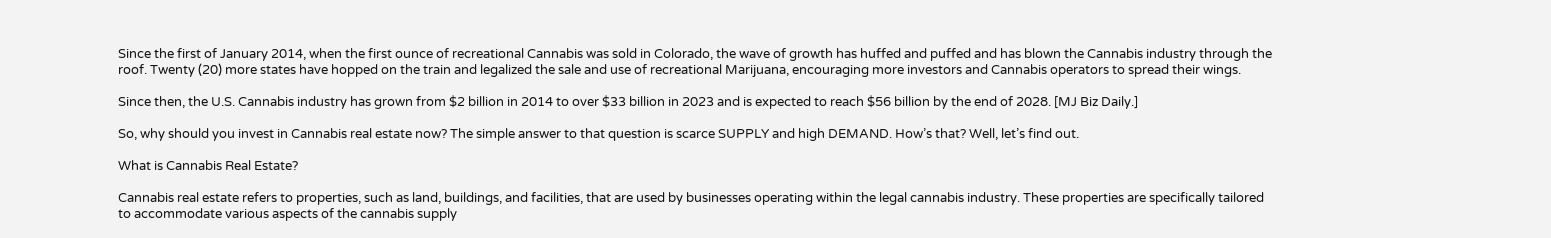Since the first of January 2014, when the first ounce of recreational Cannabis was sold in Colorado, the wave of growth has huffed and puffed and has blown the Cannabis industry through the roof. Twenty (20) more states have hopped on the train and legalized the sale and use of recreational Marijuana, encouraging more investors and Cannabis operators to spread their wings.

Since then, the U.S. Cannabis industry has grown from $2 billion in 2014 to over $33 billion in 2023 and is expected to reach $56 billion by the end of 2028. [MJ Biz Daily.]

So, why should you invest in Cannabis real estate now? The simple answer to that question is scarce SUPPLY and high DEMAND. How’s that? Well, let’s find out.

What is Cannabis Real Estate?

Cannabis real estate refers to properties, such as land, buildings, and facilities, that are used by businesses operating within the legal cannabis industry. These properties are specifically tailored to accommodate various aspects of the cannabis supply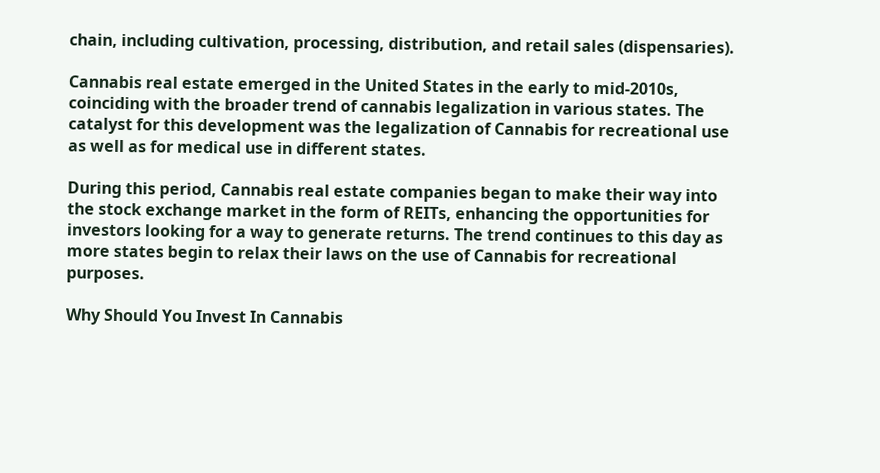chain, including cultivation, processing, distribution, and retail sales (dispensaries).

Cannabis real estate emerged in the United States in the early to mid-2010s, coinciding with the broader trend of cannabis legalization in various states. The catalyst for this development was the legalization of Cannabis for recreational use as well as for medical use in different states.

During this period, Cannabis real estate companies began to make their way into the stock exchange market in the form of REITs, enhancing the opportunities for investors looking for a way to generate returns. The trend continues to this day as more states begin to relax their laws on the use of Cannabis for recreational purposes.

Why Should You Invest In Cannabis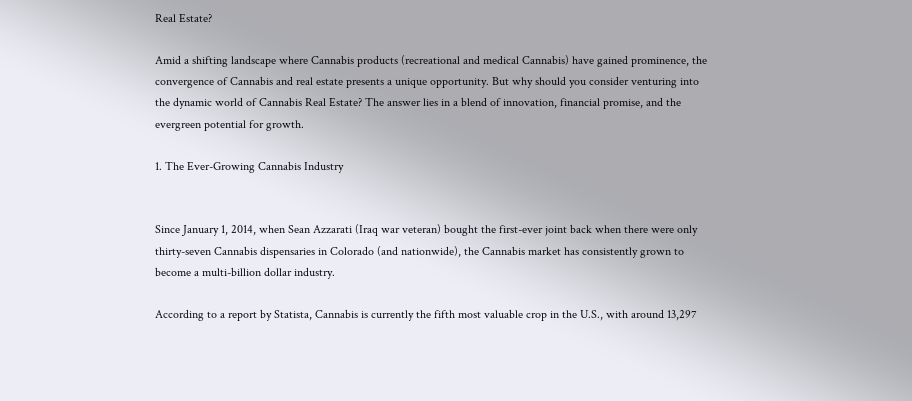Real Estate?

Amid a shifting landscape where Cannabis products (recreational and medical Cannabis) have gained prominence, the convergence of Cannabis and real estate presents a unique opportunity. But why should you consider venturing into the dynamic world of Cannabis Real Estate? The answer lies in a blend of innovation, financial promise, and the evergreen potential for growth.

1. The Ever-Growing Cannabis Industry


Since January 1, 2014, when Sean Azzarati (Iraq war veteran) bought the first-ever joint back when there were only thirty-seven Cannabis dispensaries in Colorado (and nationwide), the Cannabis market has consistently grown to become a multi-billion dollar industry.

According to a report by Statista, Cannabis is currently the fifth most valuable crop in the U.S., with around 13,297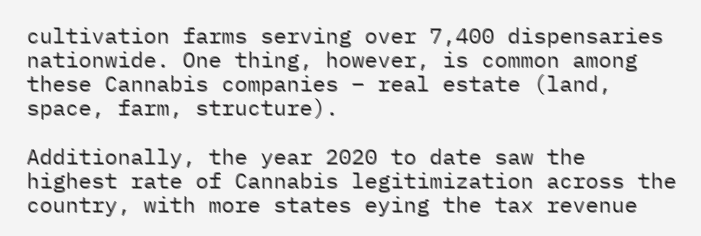cultivation farms serving over 7,400 dispensaries nationwide. One thing, however, is common among these Cannabis companies – real estate (land, space, farm, structure).

Additionally, the year 2020 to date saw the highest rate of Cannabis legitimization across the country, with more states eying the tax revenue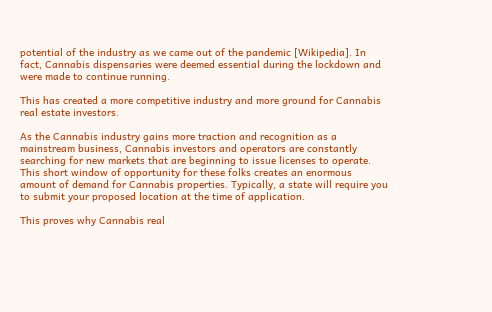potential of the industry as we came out of the pandemic [Wikipedia]. In fact, Cannabis dispensaries were deemed essential during the lockdown and were made to continue running.

This has created a more competitive industry and more ground for Cannabis real estate investors.

As the Cannabis industry gains more traction and recognition as a mainstream business, Cannabis investors and operators are constantly searching for new markets that are beginning to issue licenses to operate. This short window of opportunity for these folks creates an enormous amount of demand for Cannabis properties. Typically, a state will require you to submit your proposed location at the time of application.

This proves why Cannabis real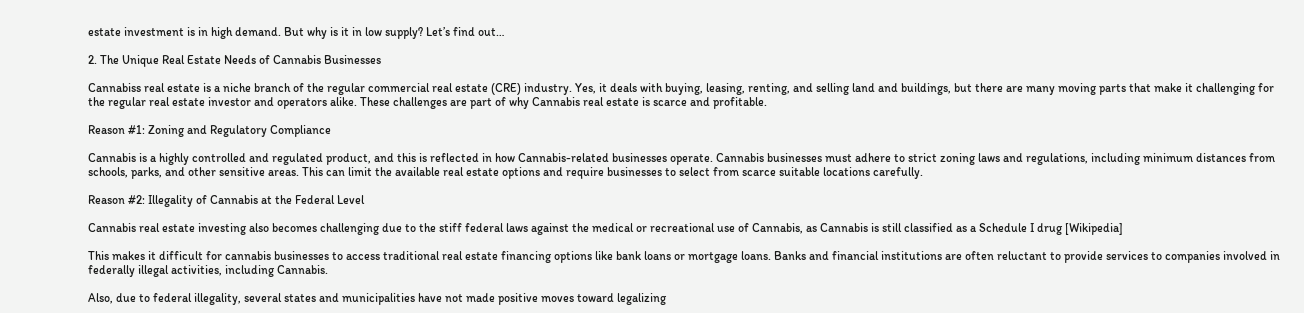estate investment is in high demand. But why is it in low supply? Let’s find out…

2. The Unique Real Estate Needs of Cannabis Businesses

Cannabiss real estate is a niche branch of the regular commercial real estate (CRE) industry. Yes, it deals with buying, leasing, renting, and selling land and buildings, but there are many moving parts that make it challenging for the regular real estate investor and operators alike. These challenges are part of why Cannabis real estate is scarce and profitable.

Reason #1: Zoning and Regulatory Compliance

Cannabis is a highly controlled and regulated product, and this is reflected in how Cannabis-related businesses operate. Cannabis businesses must adhere to strict zoning laws and regulations, including minimum distances from schools, parks, and other sensitive areas. This can limit the available real estate options and require businesses to select from scarce suitable locations carefully.

Reason #2: Illegality of Cannabis at the Federal Level

Cannabis real estate investing also becomes challenging due to the stiff federal laws against the medical or recreational use of Cannabis, as Cannabis is still classified as a Schedule I drug [Wikipedia]

This makes it difficult for cannabis businesses to access traditional real estate financing options like bank loans or mortgage loans. Banks and financial institutions are often reluctant to provide services to companies involved in federally illegal activities, including Cannabis.

Also, due to federal illegality, several states and municipalities have not made positive moves toward legalizing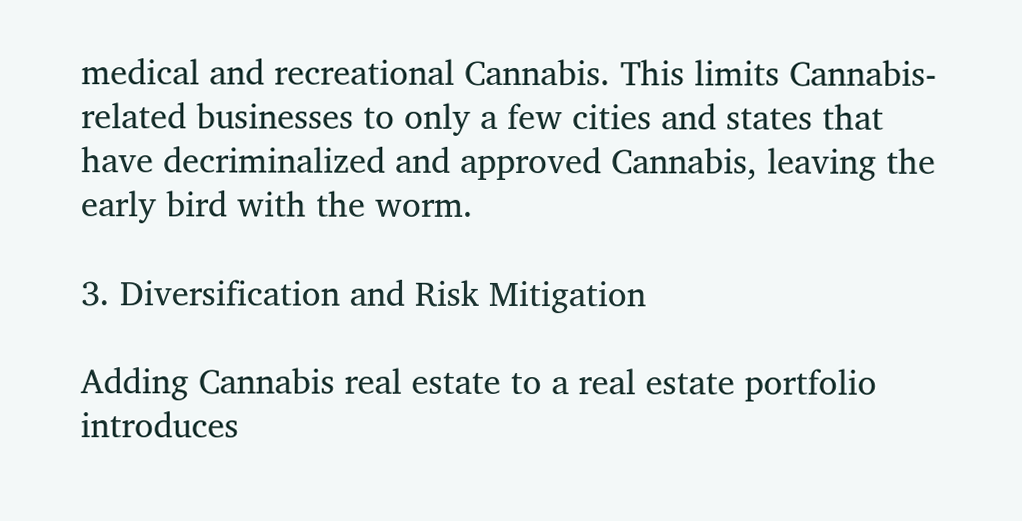medical and recreational Cannabis. This limits Cannabis-related businesses to only a few cities and states that have decriminalized and approved Cannabis, leaving the early bird with the worm.

3. Diversification and Risk Mitigation

Adding Cannabis real estate to a real estate portfolio introduces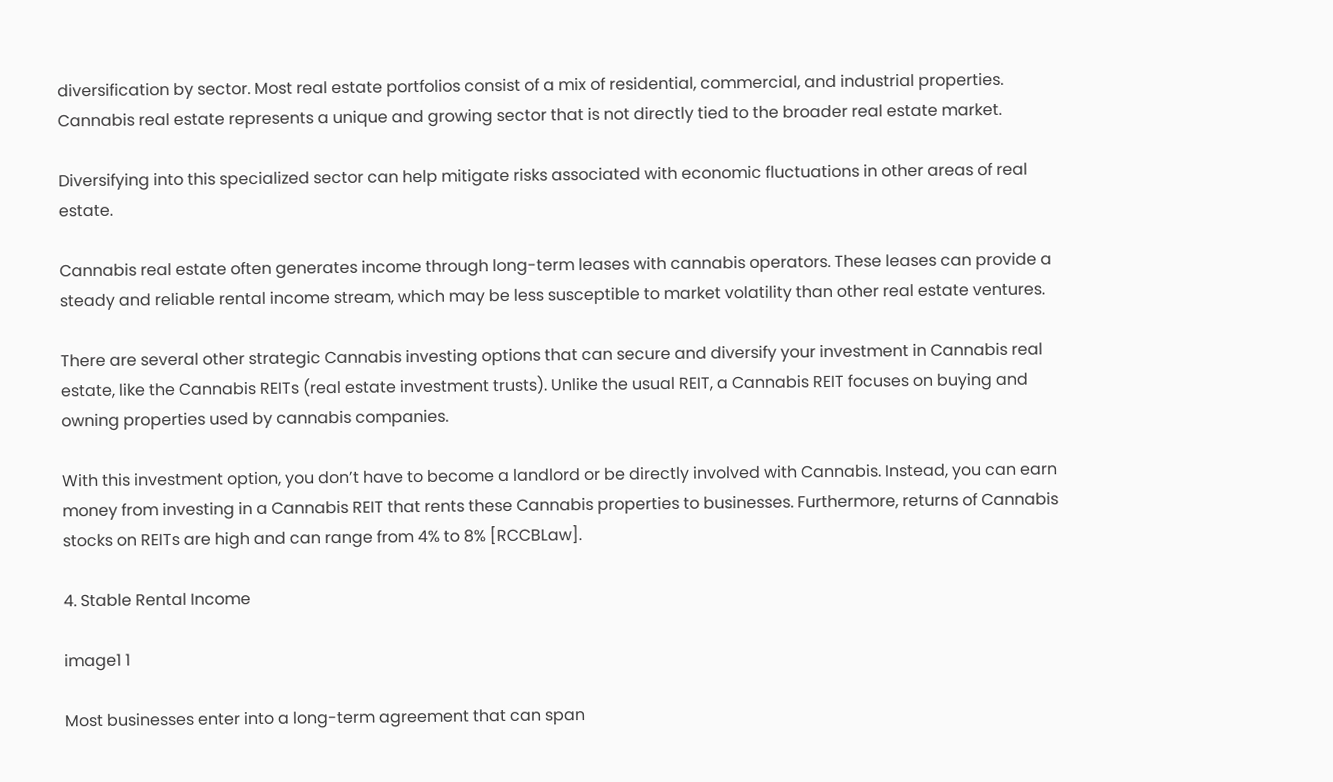diversification by sector. Most real estate portfolios consist of a mix of residential, commercial, and industrial properties. Cannabis real estate represents a unique and growing sector that is not directly tied to the broader real estate market.

Diversifying into this specialized sector can help mitigate risks associated with economic fluctuations in other areas of real estate.

Cannabis real estate often generates income through long-term leases with cannabis operators. These leases can provide a steady and reliable rental income stream, which may be less susceptible to market volatility than other real estate ventures.

There are several other strategic Cannabis investing options that can secure and diversify your investment in Cannabis real estate, like the Cannabis REITs (real estate investment trusts). Unlike the usual REIT, a Cannabis REIT focuses on buying and owning properties used by cannabis companies.

With this investment option, you don’t have to become a landlord or be directly involved with Cannabis. Instead, you can earn money from investing in a Cannabis REIT that rents these Cannabis properties to businesses. Furthermore, returns of Cannabis stocks on REITs are high and can range from 4% to 8% [RCCBLaw].

4. Stable Rental Income

image1 1

Most businesses enter into a long-term agreement that can span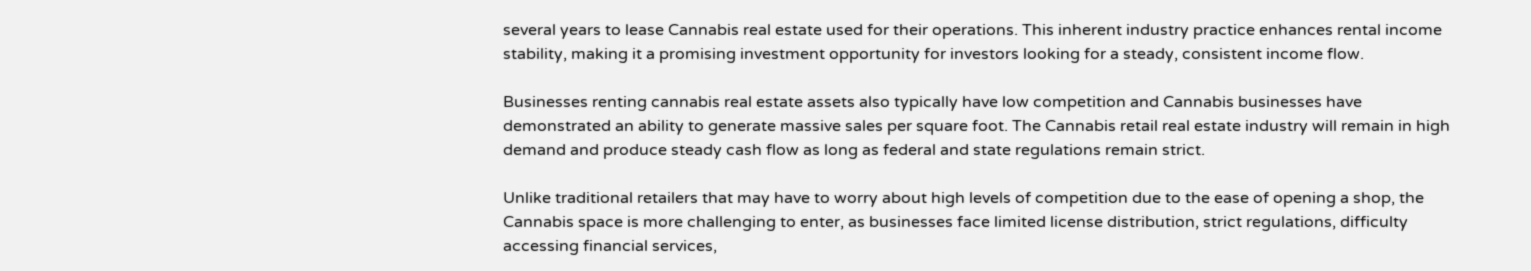several years to lease Cannabis real estate used for their operations. This inherent industry practice enhances rental income stability, making it a promising investment opportunity for investors looking for a steady, consistent income flow.

Businesses renting cannabis real estate assets also typically have low competition and Cannabis businesses have demonstrated an ability to generate massive sales per square foot. The Cannabis retail real estate industry will remain in high demand and produce steady cash flow as long as federal and state regulations remain strict.

Unlike traditional retailers that may have to worry about high levels of competition due to the ease of opening a shop, the Cannabis space is more challenging to enter, as businesses face limited license distribution, strict regulations, difficulty accessing financial services,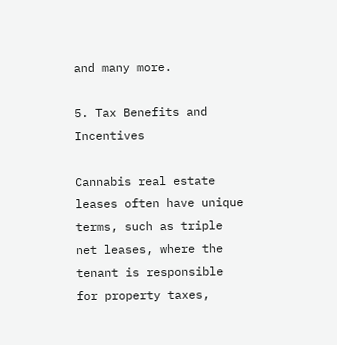and many more.

5. Tax Benefits and Incentives

Cannabis real estate leases often have unique terms, such as triple net leases, where the tenant is responsible for property taxes,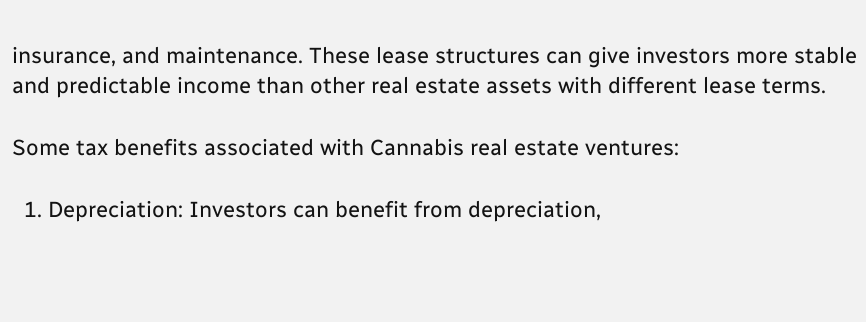insurance, and maintenance. These lease structures can give investors more stable and predictable income than other real estate assets with different lease terms.

Some tax benefits associated with Cannabis real estate ventures:

  1. Depreciation: Investors can benefit from depreciation,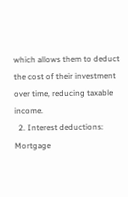which allows them to deduct the cost of their investment over time, reducing taxable income.
  2. Interest deductions: Mortgage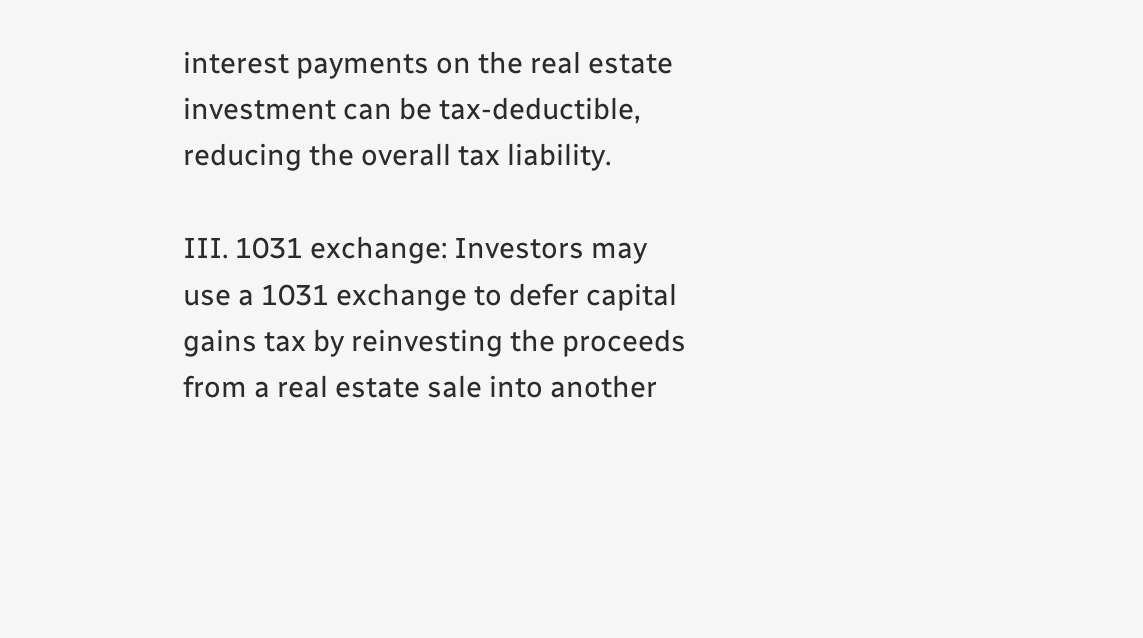interest payments on the real estate investment can be tax-deductible, reducing the overall tax liability.

III. 1031 exchange: Investors may use a 1031 exchange to defer capital gains tax by reinvesting the proceeds from a real estate sale into another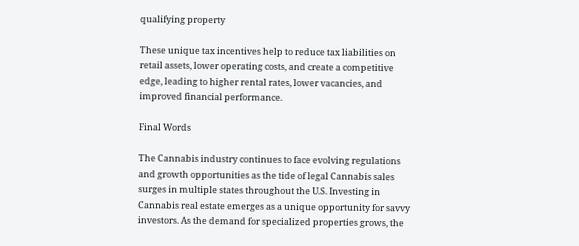qualifying property

These unique tax incentives help to reduce tax liabilities on retail assets, lower operating costs, and create a competitive edge, leading to higher rental rates, lower vacancies, and improved financial performance.

Final Words

The Cannabis industry continues to face evolving regulations and growth opportunities as the tide of legal Cannabis sales surges in multiple states throughout the U.S. Investing in Cannabis real estate emerges as a unique opportunity for savvy investors. As the demand for specialized properties grows, the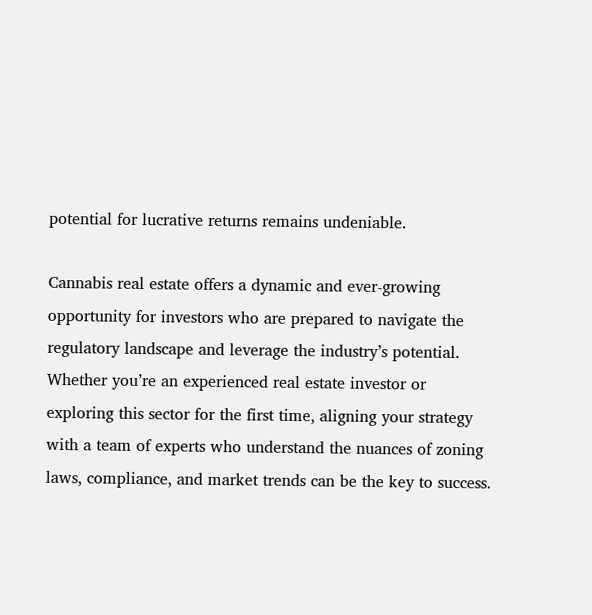potential for lucrative returns remains undeniable.

Cannabis real estate offers a dynamic and ever-growing opportunity for investors who are prepared to navigate the regulatory landscape and leverage the industry’s potential. Whether you’re an experienced real estate investor or exploring this sector for the first time, aligning your strategy with a team of experts who understand the nuances of zoning laws, compliance, and market trends can be the key to success.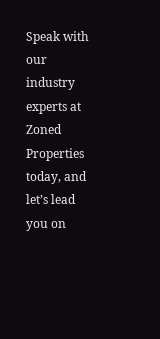Speak with our industry experts at Zoned Properties today, and let’s lead you on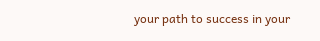your path to success in your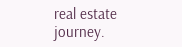real estate journey.